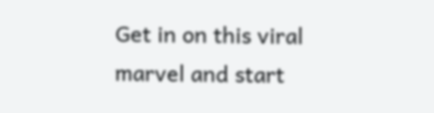Get in on this viral marvel and start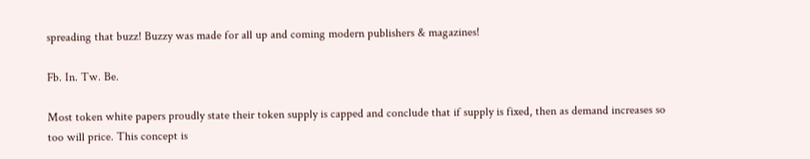spreading that buzz! Buzzy was made for all up and coming modern publishers & magazines!

Fb. In. Tw. Be.

Most token white papers proudly state their token supply is capped and conclude that if supply is fixed, then as demand increases so too will price. This concept is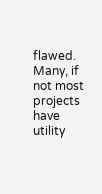flawed. Many, if not most projects have utility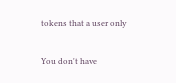tokens that a user only

You don't have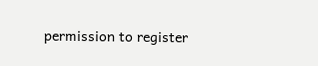permission to register